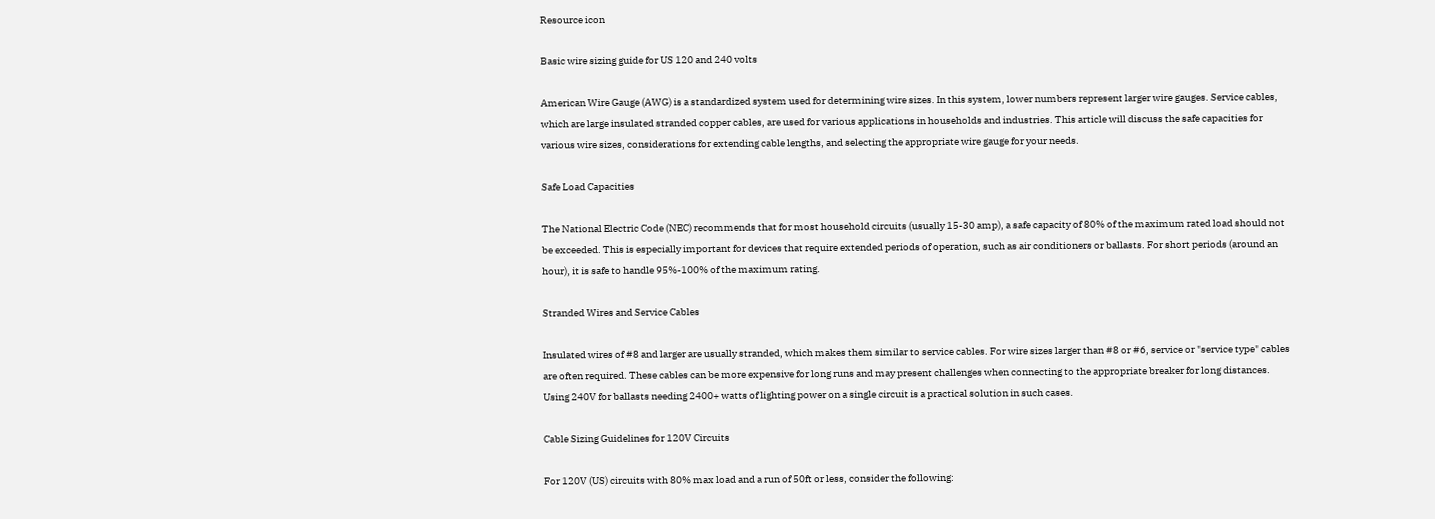Resource icon

Basic wire sizing guide for US 120 and 240 volts

American Wire Gauge (AWG) is a standardized system used for determining wire sizes. In this system, lower numbers represent larger wire gauges. Service cables, which are large insulated stranded copper cables, are used for various applications in households and industries. This article will discuss the safe capacities for various wire sizes, considerations for extending cable lengths, and selecting the appropriate wire gauge for your needs.

Safe Load Capacities

The National Electric Code (NEC) recommends that for most household circuits (usually 15-30 amp), a safe capacity of 80% of the maximum rated load should not be exceeded. This is especially important for devices that require extended periods of operation, such as air conditioners or ballasts. For short periods (around an hour), it is safe to handle 95%-100% of the maximum rating.

Stranded Wires and Service Cables

Insulated wires of #8 and larger are usually stranded, which makes them similar to service cables. For wire sizes larger than #8 or #6, service or "service type" cables are often required. These cables can be more expensive for long runs and may present challenges when connecting to the appropriate breaker for long distances. Using 240V for ballasts needing 2400+ watts of lighting power on a single circuit is a practical solution in such cases.

Cable Sizing Guidelines for 120V Circuits

For 120V (US) circuits with 80% max load and a run of 50ft or less, consider the following: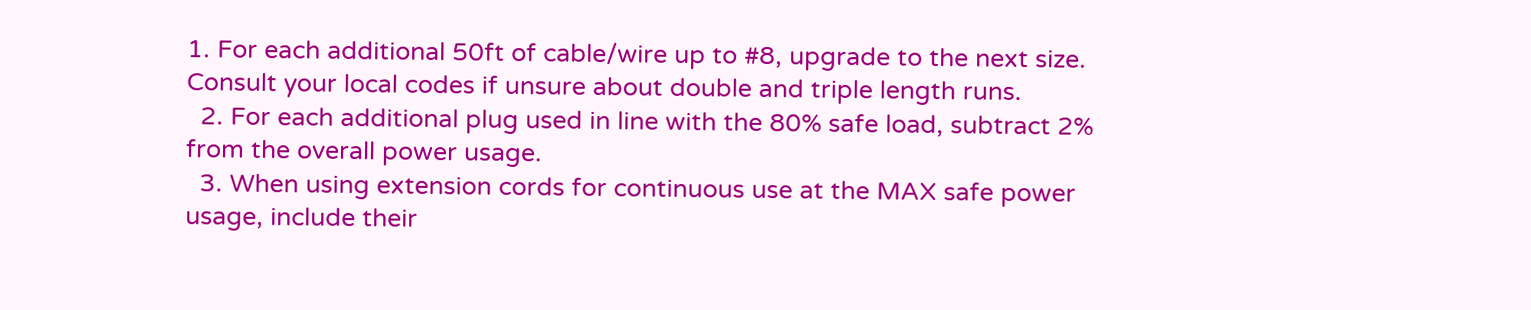1. For each additional 50ft of cable/wire up to #8, upgrade to the next size. Consult your local codes if unsure about double and triple length runs.
  2. For each additional plug used in line with the 80% safe load, subtract 2% from the overall power usage.
  3. When using extension cords for continuous use at the MAX safe power usage, include their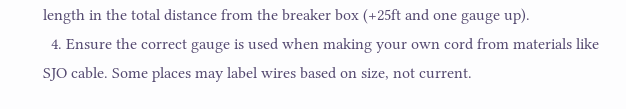length in the total distance from the breaker box (+25ft and one gauge up).
  4. Ensure the correct gauge is used when making your own cord from materials like SJO cable. Some places may label wires based on size, not current.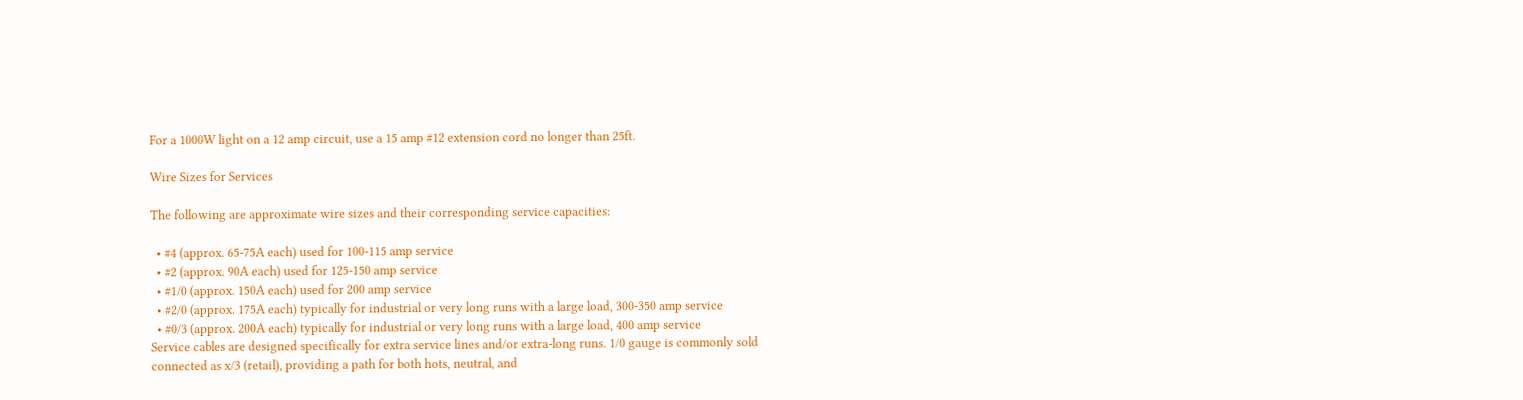For a 1000W light on a 12 amp circuit, use a 15 amp #12 extension cord no longer than 25ft.

Wire Sizes for Services

The following are approximate wire sizes and their corresponding service capacities:

  • #4 (approx. 65-75A each) used for 100-115 amp service
  • #2 (approx. 90A each) used for 125-150 amp service
  • #1/0 (approx. 150A each) used for 200 amp service
  • #2/0 (approx. 175A each) typically for industrial or very long runs with a large load, 300-350 amp service
  • #0/3 (approx. 200A each) typically for industrial or very long runs with a large load, 400 amp service
Service cables are designed specifically for extra service lines and/or extra-long runs. 1/0 gauge is commonly sold connected as x/3 (retail), providing a path for both hots, neutral, and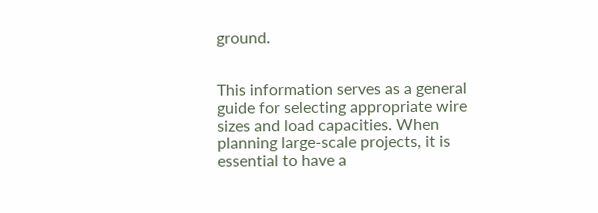ground.


This information serves as a general guide for selecting appropriate wire sizes and load capacities. When planning large-scale projects, it is essential to have a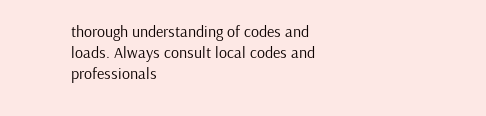thorough understanding of codes and loads. Always consult local codes and professionals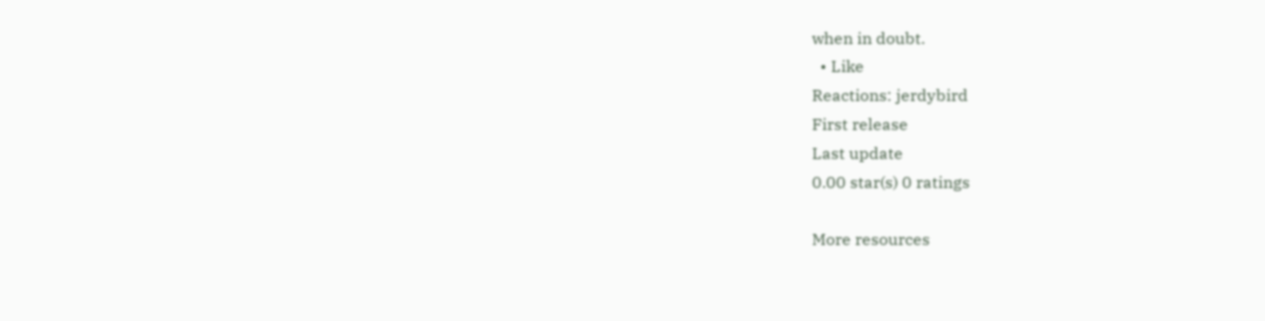when in doubt.
  • Like
Reactions: jerdybird
First release
Last update
0.00 star(s) 0 ratings

More resources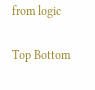from logic

Top Bottom